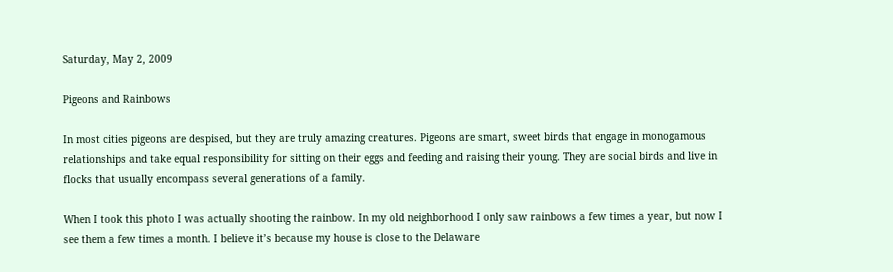Saturday, May 2, 2009

Pigeons and Rainbows

In most cities pigeons are despised, but they are truly amazing creatures. Pigeons are smart, sweet birds that engage in monogamous relationships and take equal responsibility for sitting on their eggs and feeding and raising their young. They are social birds and live in flocks that usually encompass several generations of a family.

When I took this photo I was actually shooting the rainbow. In my old neighborhood I only saw rainbows a few times a year, but now I see them a few times a month. I believe it’s because my house is close to the Delaware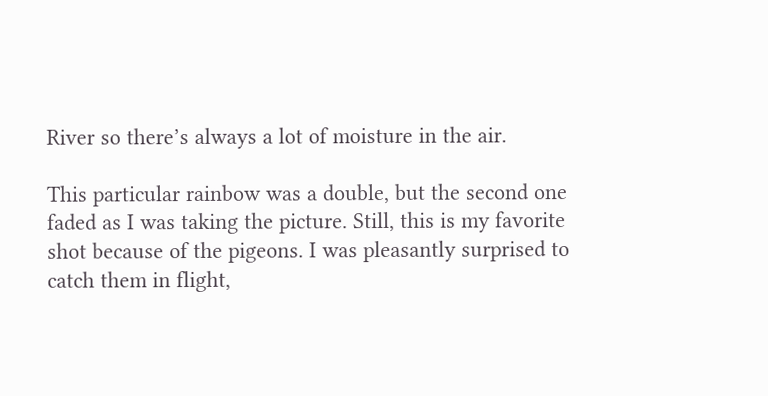River so there’s always a lot of moisture in the air.

This particular rainbow was a double, but the second one faded as I was taking the picture. Still, this is my favorite shot because of the pigeons. I was pleasantly surprised to catch them in flight,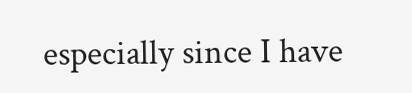especially since I have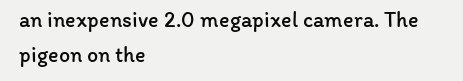an inexpensive 2.0 megapixel camera. The pigeon on the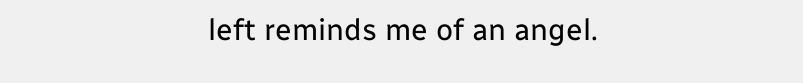left reminds me of an angel.